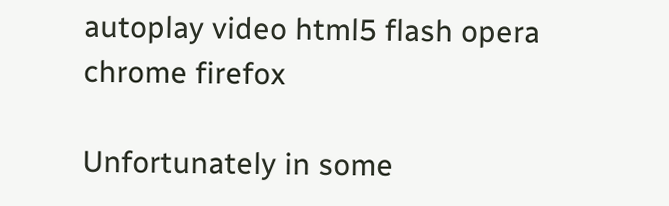autoplay video html5 flash opera chrome firefox

Unfortunately in some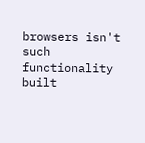browsers isn't such functionality built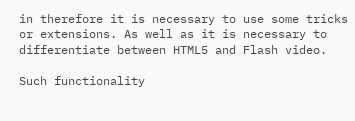in therefore it is necessary to use some tricks or extensions. As well as it is necessary to differentiate between HTML5 and Flash video.

Such functionality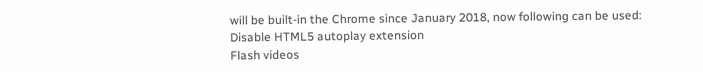will be built-in the Chrome since January 2018, now following can be used:
Disable HTML5 autoplay extension
Flash videos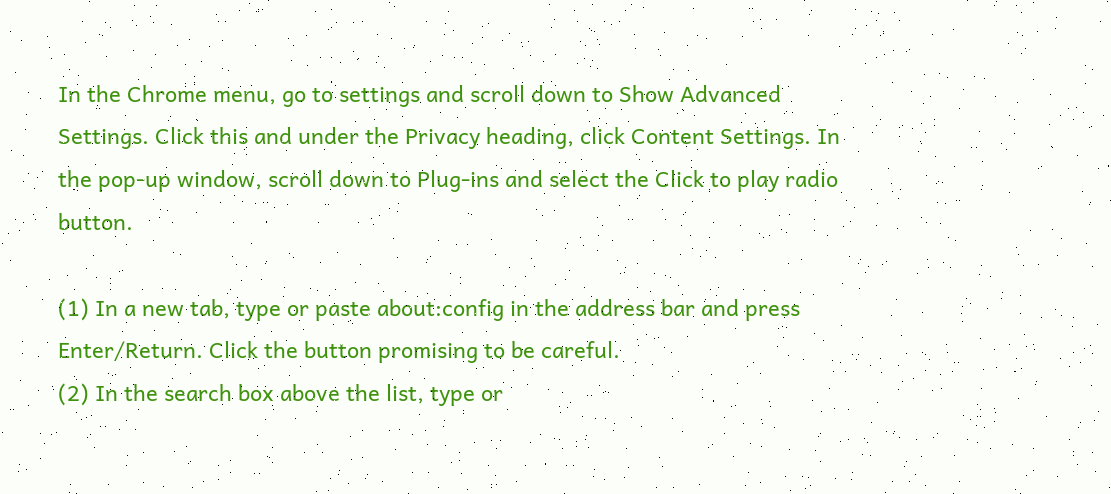In the Chrome menu, go to settings and scroll down to Show Advanced Settings. Click this and under the Privacy heading, click Content Settings. In the pop-up window, scroll down to Plug-ins and select the Click to play radio button.

(1) In a new tab, type or paste about:config in the address bar and press Enter/Return. Click the button promising to be careful.
(2) In the search box above the list, type or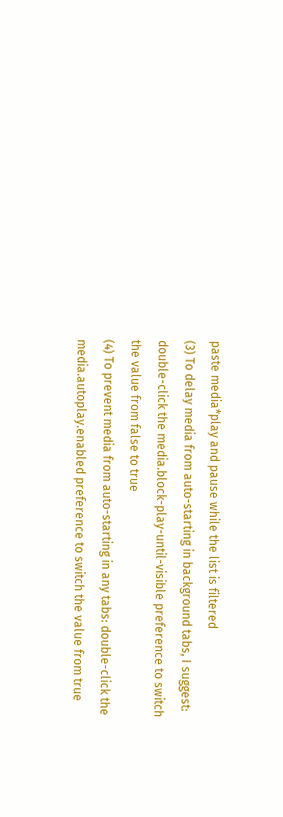paste media*play and pause while the list is filtered
(3) To delay media from auto-starting in background tabs, I suggest: double-click the media.block-play-until-visible preference to switch the value from false to true
(4) To prevent media from auto-starting in any tabs: double-click the media.autoplay.enabled preference to switch the value from true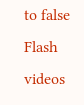to false
Flash videos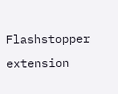Flashstopper extension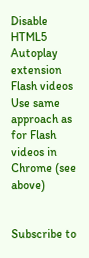Disable HTML5 Autoplay extension
Flash videos
Use same approach as for Flash videos in Chrome (see above)


Subscribe to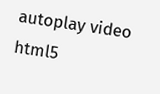autoplay video html5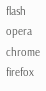flash opera chrome firefox